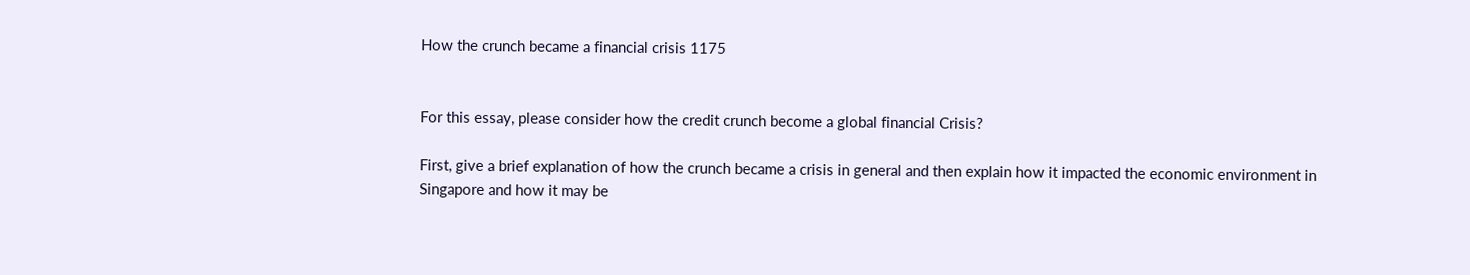How the crunch became a financial crisis 1175


For this essay, please consider how the credit crunch become a global financial Crisis?

First, give a brief explanation of how the crunch became a crisis in general and then explain how it impacted the economic environment in Singapore and how it may be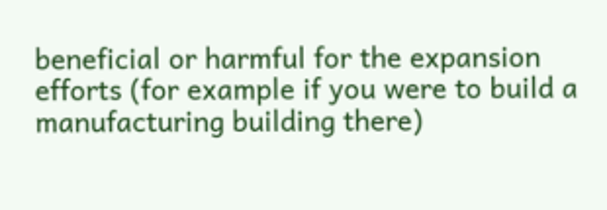beneficial or harmful for the expansion efforts (for example if you were to build a manufacturing building there)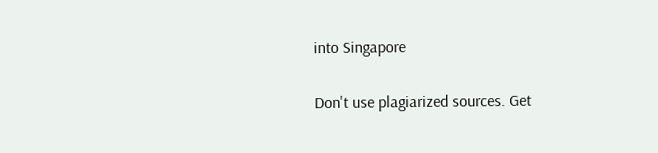into Singapore

Don't use plagiarized sources. Get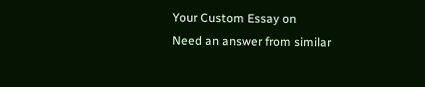Your Custom Essay on
Need an answer from similar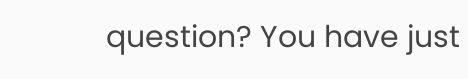question? You have just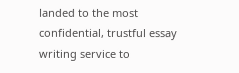landed to the most confidential, trustful essay writing service to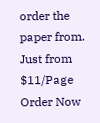order the paper from.
Just from $11/Page
Order Now